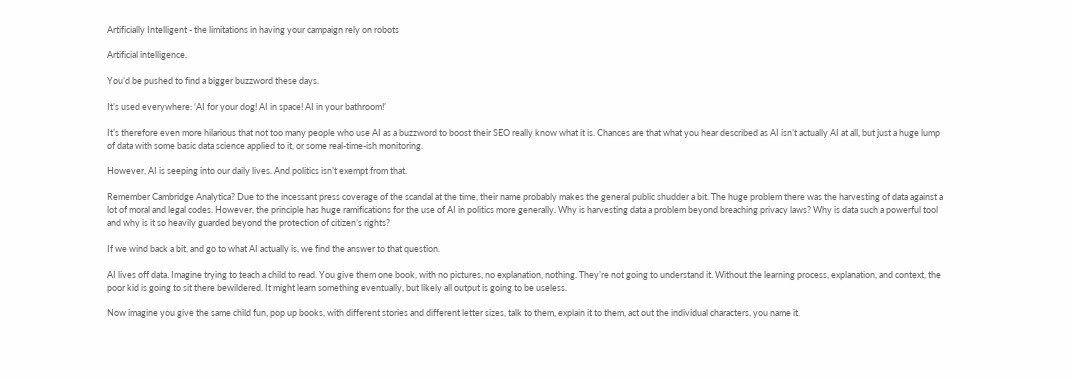Artificially Intelligent - the limitations in having your campaign rely on robots

Artificial intelligence.

You’d be pushed to find a bigger buzzword these days.

It’s used everywhere: ‘AI for your dog! AI in space! AI in your bathroom!’

It’s therefore even more hilarious that not too many people who use AI as a buzzword to boost their SEO really know what it is. Chances are that what you hear described as AI isn’t actually AI at all, but just a huge lump of data with some basic data science applied to it, or some real-time-ish monitoring.

However, AI is seeping into our daily lives. And politics isn’t exempt from that.

Remember Cambridge Analytica? Due to the incessant press coverage of the scandal at the time, their name probably makes the general public shudder a bit. The huge problem there was the harvesting of data against a lot of moral and legal codes. However, the principle has huge ramifications for the use of AI in politics more generally. Why is harvesting data a problem beyond breaching privacy laws? Why is data such a powerful tool and why is it so heavily guarded beyond the protection of citizen’s rights?

If we wind back a bit, and go to what AI actually is, we find the answer to that question.

AI lives off data. Imagine trying to teach a child to read. You give them one book, with no pictures, no explanation, nothing. They’re not going to understand it. Without the learning process, explanation, and context, the poor kid is going to sit there bewildered. It might learn something eventually, but likely all output is going to be useless.

Now imagine you give the same child fun, pop up books, with different stories and different letter sizes, talk to them, explain it to them, act out the individual characters, you name it.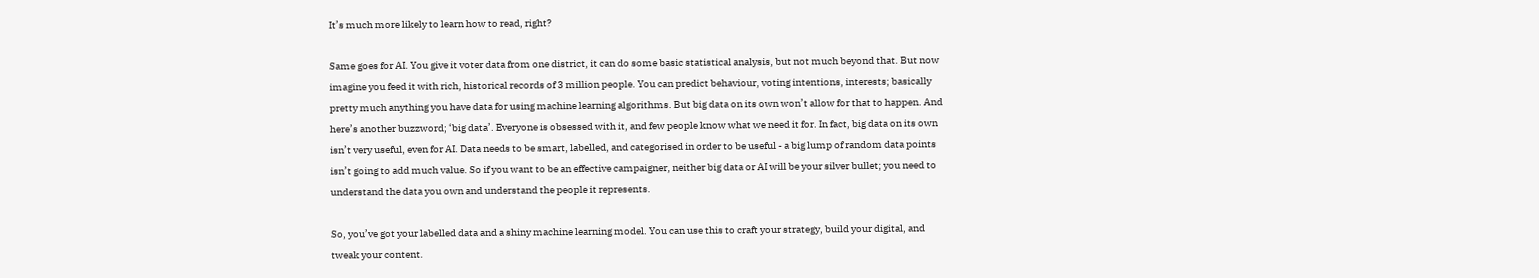It’s much more likely to learn how to read, right?

Same goes for AI. You give it voter data from one district, it can do some basic statistical analysis, but not much beyond that. But now imagine you feed it with rich, historical records of 3 million people. You can predict behaviour, voting intentions, interests; basically pretty much anything you have data for using machine learning algorithms. But big data on its own won’t allow for that to happen. And here’s another buzzword; ‘big data’. Everyone is obsessed with it, and few people know what we need it for. In fact, big data on its own isn’t very useful, even for AI. Data needs to be smart, labelled, and categorised in order to be useful - a big lump of random data points isn’t going to add much value. So if you want to be an effective campaigner, neither big data or AI will be your silver bullet; you need to understand the data you own and understand the people it represents.

So, you’ve got your labelled data and a shiny machine learning model. You can use this to craft your strategy, build your digital, and tweak your content.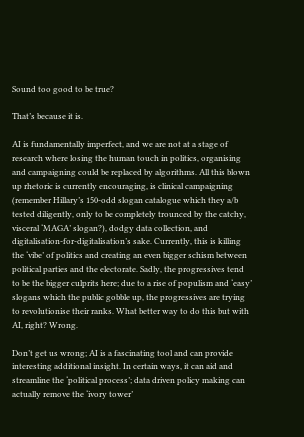Sound too good to be true?

That’s because it is.

AI is fundamentally imperfect, and we are not at a stage of research where losing the human touch in politics, organising and campaigning could be replaced by algorithms. All this blown up rhetoric is currently encouraging, is clinical campaigning (remember Hillary’s 150-odd slogan catalogue which they a/b tested diligently, only to be completely trounced by the catchy, visceral ‘MAGA’ slogan?), dodgy data collection, and digitalisation-for-digitalisation’s sake. Currently, this is killing the ‘vibe’ of politics and creating an even bigger schism between political parties and the electorate. Sadly, the progressives tend to be the bigger culprits here; due to a rise of populism and ‘easy’ slogans which the public gobble up, the progressives are trying to revolutionise their ranks. What better way to do this but with AI, right? Wrong.

Don’t get us wrong; AI is a fascinating tool and can provide interesting additional insight. In certain ways, it can aid and streamline the ‘political process’; data driven policy making can actually remove the ‘ivory tower’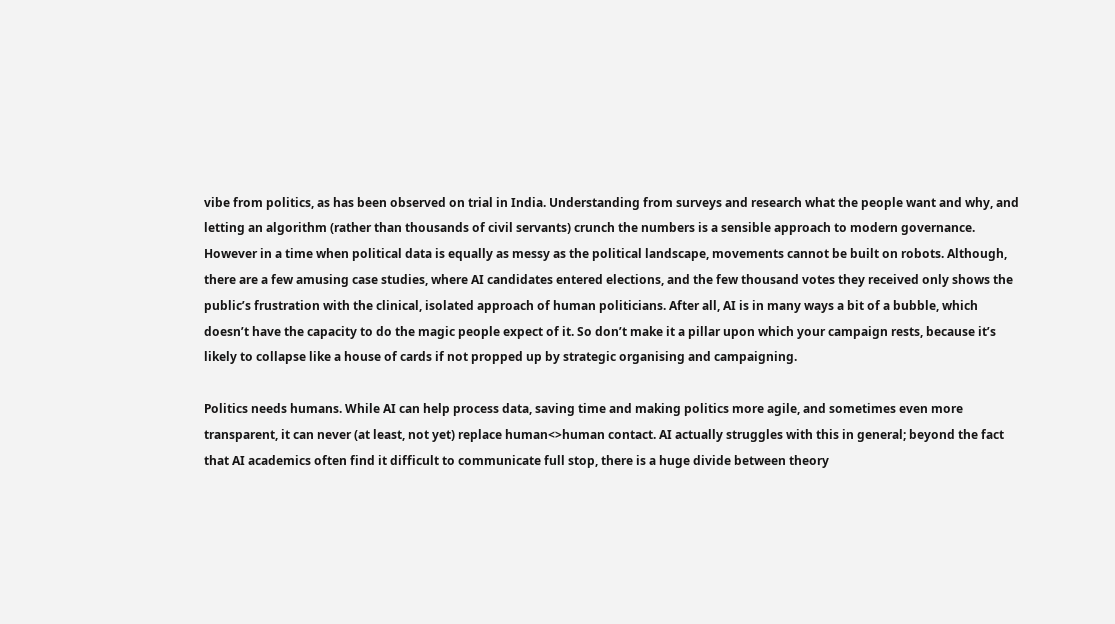vibe from politics, as has been observed on trial in India. Understanding from surveys and research what the people want and why, and letting an algorithm (rather than thousands of civil servants) crunch the numbers is a sensible approach to modern governance. However in a time when political data is equally as messy as the political landscape, movements cannot be built on robots. Although, there are a few amusing case studies, where AI candidates entered elections, and the few thousand votes they received only shows the public’s frustration with the clinical, isolated approach of human politicians. After all, AI is in many ways a bit of a bubble, which doesn’t have the capacity to do the magic people expect of it. So don’t make it a pillar upon which your campaign rests, because it’s likely to collapse like a house of cards if not propped up by strategic organising and campaigning.

Politics needs humans. While AI can help process data, saving time and making politics more agile, and sometimes even more transparent, it can never (at least, not yet) replace human<>human contact. AI actually struggles with this in general; beyond the fact that AI academics often find it difficult to communicate full stop, there is a huge divide between theory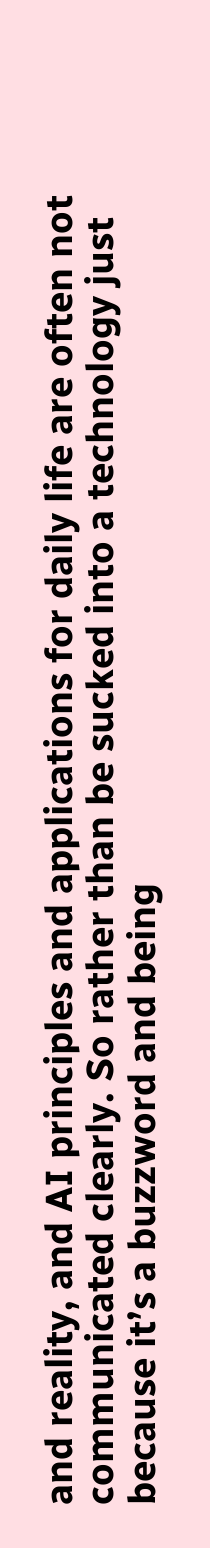and reality, and AI principles and applications for daily life are often not communicated clearly. So rather than be sucked into a technology just because it’s a buzzword and being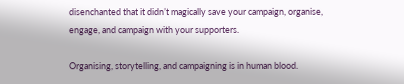disenchanted that it didn’t magically save your campaign, organise, engage, and campaign with your supporters.

Organising, storytelling, and campaigning is in human blood.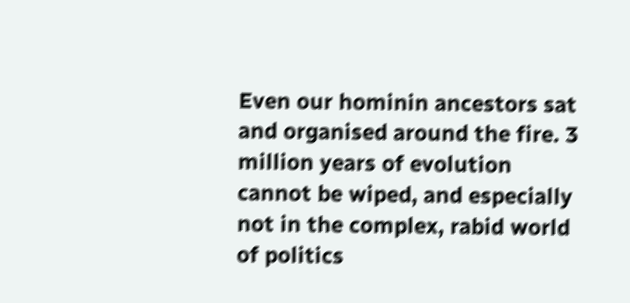Even our hominin ancestors sat and organised around the fire. 3 million years of evolution cannot be wiped, and especially not in the complex, rabid world of politics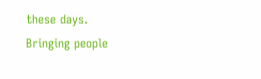these days. Bringing people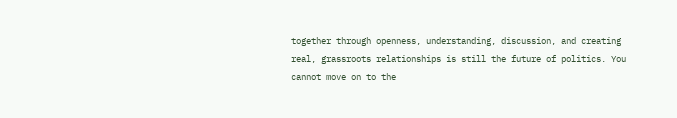together through openness, understanding, discussion, and creating real, grassroots relationships is still the future of politics. You cannot move on to the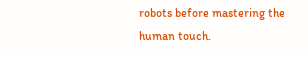robots before mastering the human touch.